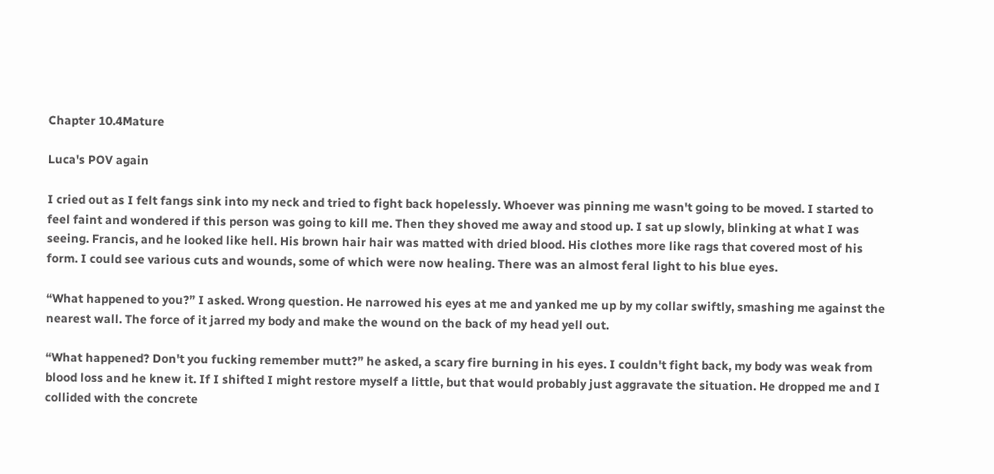Chapter 10.4Mature

Luca's POV again

I cried out as I felt fangs sink into my neck and tried to fight back hopelessly. Whoever was pinning me wasn't going to be moved. I started to feel faint and wondered if this person was going to kill me. Then they shoved me away and stood up. I sat up slowly, blinking at what I was seeing. Francis, and he looked like hell. His brown hair hair was matted with dried blood. His clothes more like rags that covered most of his form. I could see various cuts and wounds, some of which were now healing. There was an almost feral light to his blue eyes.

“What happened to you?” I asked. Wrong question. He narrowed his eyes at me and yanked me up by my collar swiftly, smashing me against the nearest wall. The force of it jarred my body and make the wound on the back of my head yell out.

“What happened? Don't you fucking remember mutt?” he asked, a scary fire burning in his eyes. I couldn't fight back, my body was weak from blood loss and he knew it. If I shifted I might restore myself a little, but that would probably just aggravate the situation. He dropped me and I collided with the concrete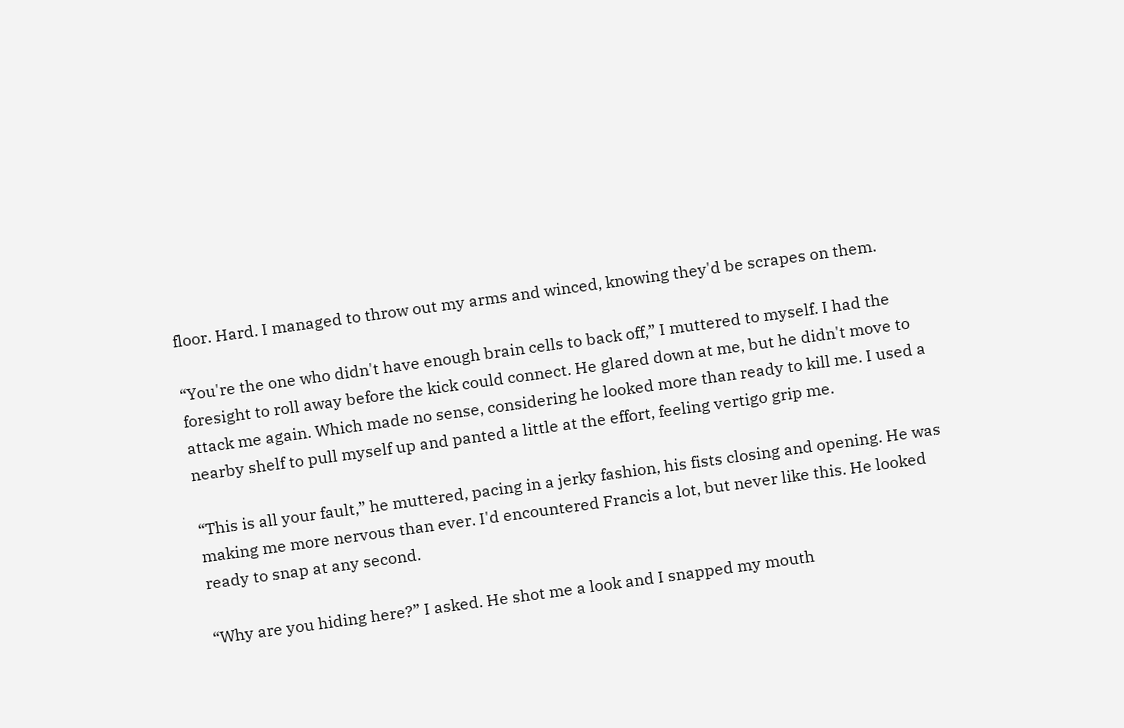floor. Hard. I managed to throw out my arms and winced, knowing they'd be scrapes on them.

“You're the one who didn't have enough brain cells to back off,” I muttered to myself. I had the foresight to roll away before the kick could connect. He glared down at me, but he didn't move to attack me again. Which made no sense, considering he looked more than ready to kill me. I used a nearby shelf to pull myself up and panted a little at the effort, feeling vertigo grip me.

“This is all your fault,” he muttered, pacing in a jerky fashion, his fists closing and opening. He was making me more nervous than ever. I'd encountered Francis a lot, but never like this. He looked ready to snap at any second.

“Why are you hiding here?” I asked. He shot me a look and I snapped my mouth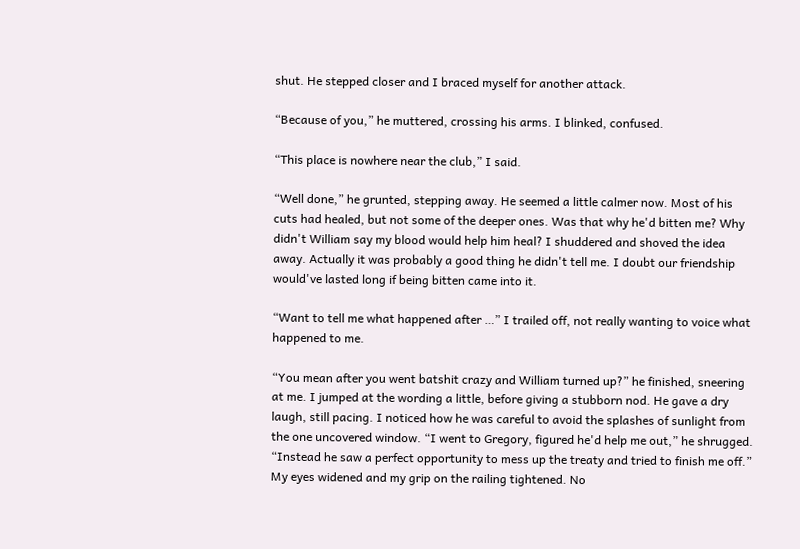shut. He stepped closer and I braced myself for another attack.

“Because of you,” he muttered, crossing his arms. I blinked, confused.

“This place is nowhere near the club,” I said.

“Well done,” he grunted, stepping away. He seemed a little calmer now. Most of his cuts had healed, but not some of the deeper ones. Was that why he'd bitten me? Why didn't William say my blood would help him heal? I shuddered and shoved the idea away. Actually it was probably a good thing he didn't tell me. I doubt our friendship would've lasted long if being bitten came into it.

“Want to tell me what happened after …” I trailed off, not really wanting to voice what happened to me.

“You mean after you went batshit crazy and William turned up?” he finished, sneering at me. I jumped at the wording a little, before giving a stubborn nod. He gave a dry laugh, still pacing. I noticed how he was careful to avoid the splashes of sunlight from the one uncovered window. “I went to Gregory, figured he'd help me out,” he shrugged. “Instead he saw a perfect opportunity to mess up the treaty and tried to finish me off.” My eyes widened and my grip on the railing tightened. No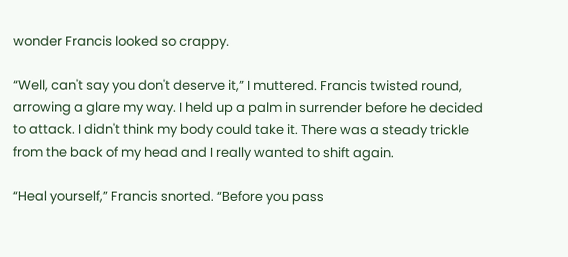wonder Francis looked so crappy.

“Well, can't say you don't deserve it,” I muttered. Francis twisted round, arrowing a glare my way. I held up a palm in surrender before he decided to attack. I didn't think my body could take it. There was a steady trickle from the back of my head and I really wanted to shift again.

“Heal yourself,” Francis snorted. “Before you pass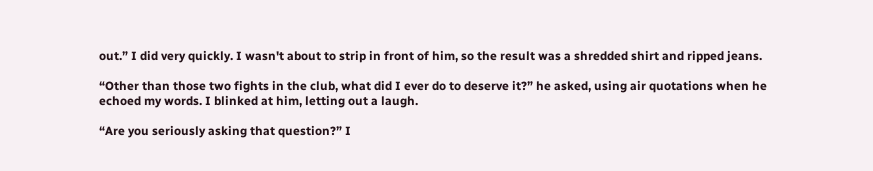out.” I did very quickly. I wasn't about to strip in front of him, so the result was a shredded shirt and ripped jeans.

“Other than those two fights in the club, what did I ever do to deserve it?” he asked, using air quotations when he echoed my words. I blinked at him, letting out a laugh.

“Are you seriously asking that question?” I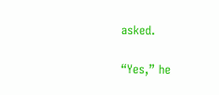asked.

“Yes,” he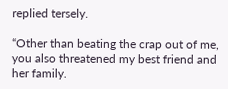replied tersely.

“Other than beating the crap out of me, you also threatened my best friend and her family.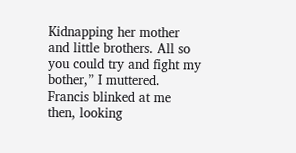Kidnapping her mother and little brothers. All so you could try and fight my bother,” I muttered. Francis blinked at me then, looking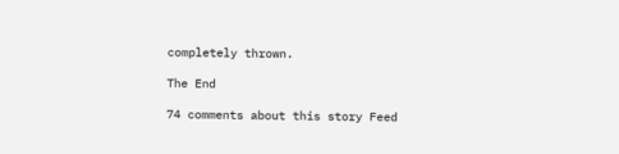completely thrown.

The End

74 comments about this story Feed